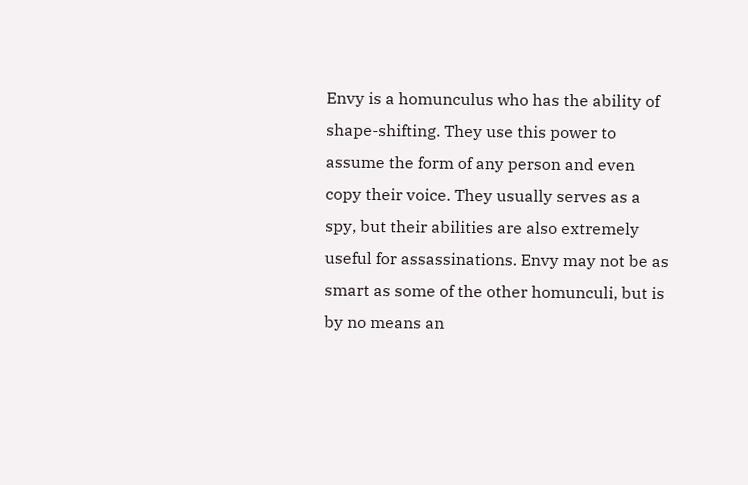Envy is a homunculus who has the ability of shape-shifting. They use this power to assume the form of any person and even copy their voice. They usually serves as a spy, but their abilities are also extremely useful for assassinations. Envy may not be as smart as some of the other homunculi, but is by no means an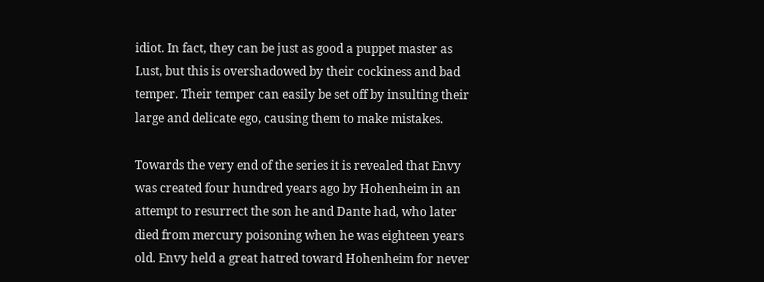idiot. In fact, they can be just as good a puppet master as Lust, but this is overshadowed by their cockiness and bad temper. Their temper can easily be set off by insulting their large and delicate ego, causing them to make mistakes.

Towards the very end of the series it is revealed that Envy was created four hundred years ago by Hohenheim in an attempt to resurrect the son he and Dante had, who later died from mercury poisoning when he was eighteen years old. Envy held a great hatred toward Hohenheim for never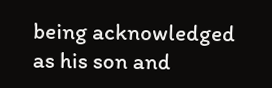being acknowledged as his son and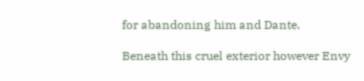for abandoning him and Dante.

Beneath this cruel exterior however Envy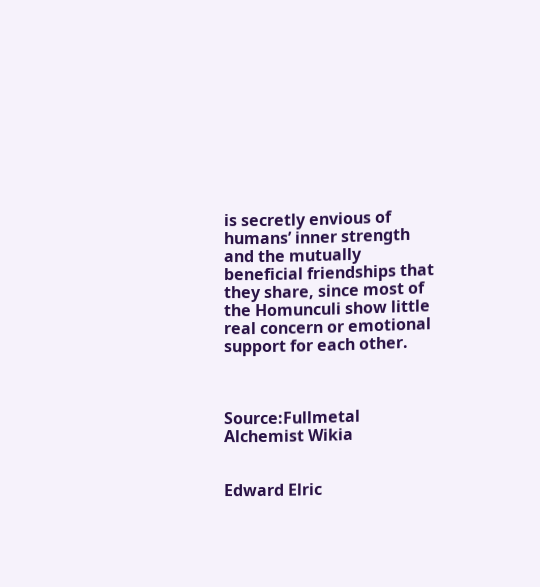is secretly envious of humans’ inner strength and the mutually beneficial friendships that they share, since most of the Homunculi show little real concern or emotional support for each other.



Source:Fullmetal Alchemist Wikia


Edward Elric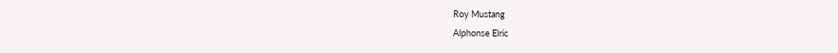Roy Mustang
Alphonse Elric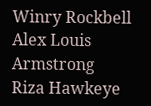Winry Rockbell
Alex Louis Armstrong
Riza Hawkeye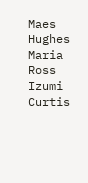Maes Hughes
Maria Ross
Izumi Curtis